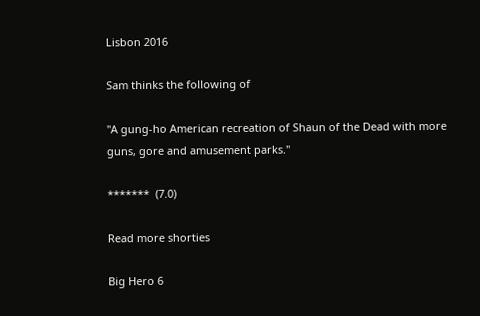Lisbon 2016

Sam thinks the following of

"A gung-ho American recreation of Shaun of the Dead with more guns, gore and amusement parks."

*******  (7.0)

Read more shorties

Big Hero 6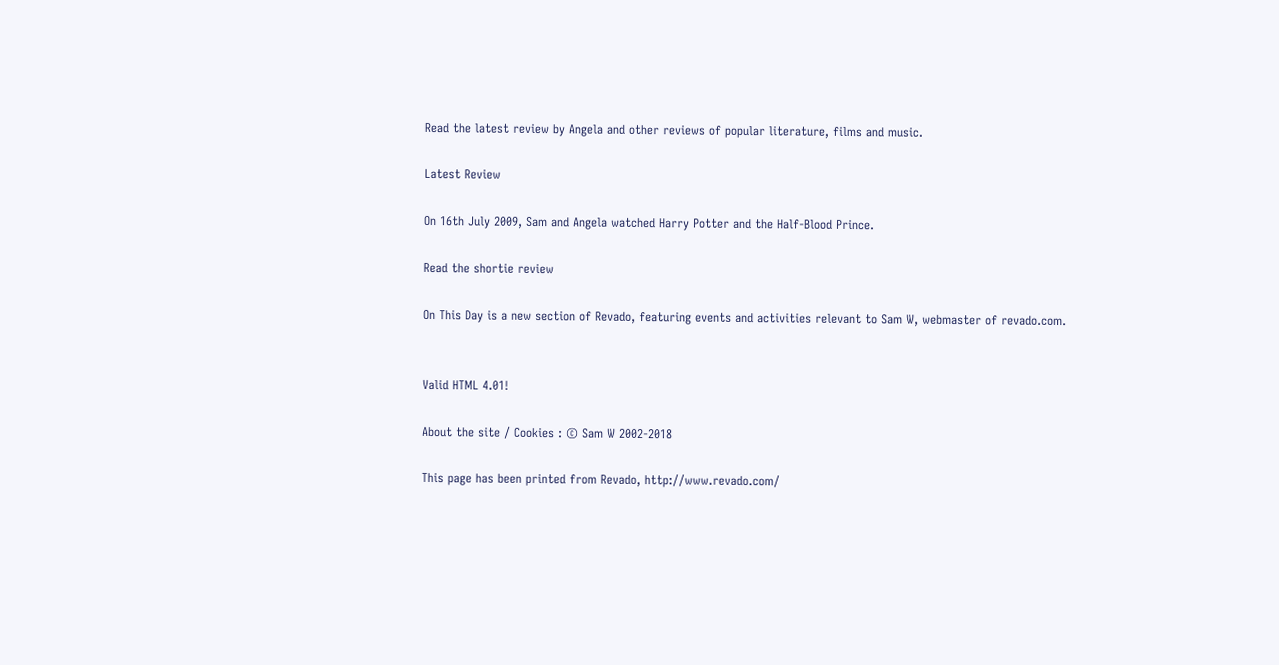Read the latest review by Angela and other reviews of popular literature, films and music.

Latest Review

On 16th July 2009, Sam and Angela watched Harry Potter and the Half-Blood Prince.

Read the shortie review

On This Day is a new section of Revado, featuring events and activities relevant to Sam W, webmaster of revado.com.


Valid HTML 4.01!

About the site / Cookies : © Sam W 2002-2018

This page has been printed from Revado, http://www.revado.com/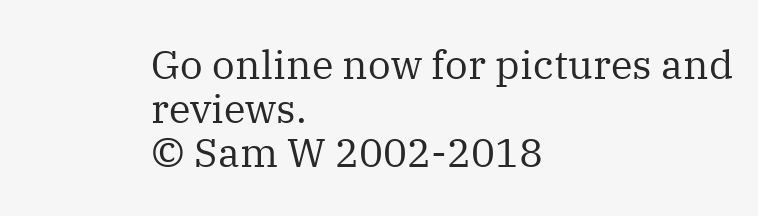Go online now for pictures and reviews.
© Sam W 2002-2018